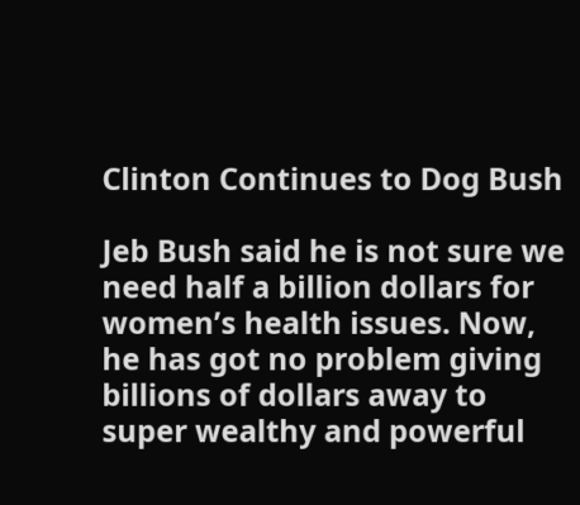Clinton Continues to Dog Bush

Jeb Bush said he is not sure we need half a billion dollars for women’s health issues. Now, he has got no problem giving billions of dollars away to super wealthy and powerful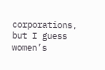corporations, but I guess women’s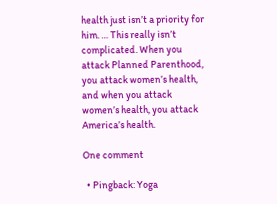health just isn’t a priority for him. … This really isn’t complicated. When you attack Planned Parenthood, you attack women’s health, and when you attack women’s health, you attack America’s health.

One comment

  • Pingback: Yoga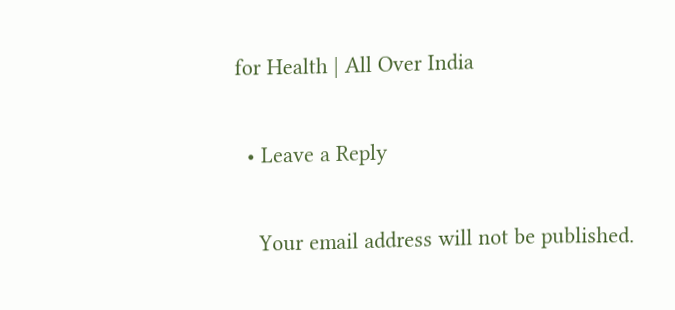for Health | All Over India

  • Leave a Reply

    Your email address will not be published.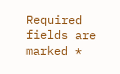Required fields are marked *